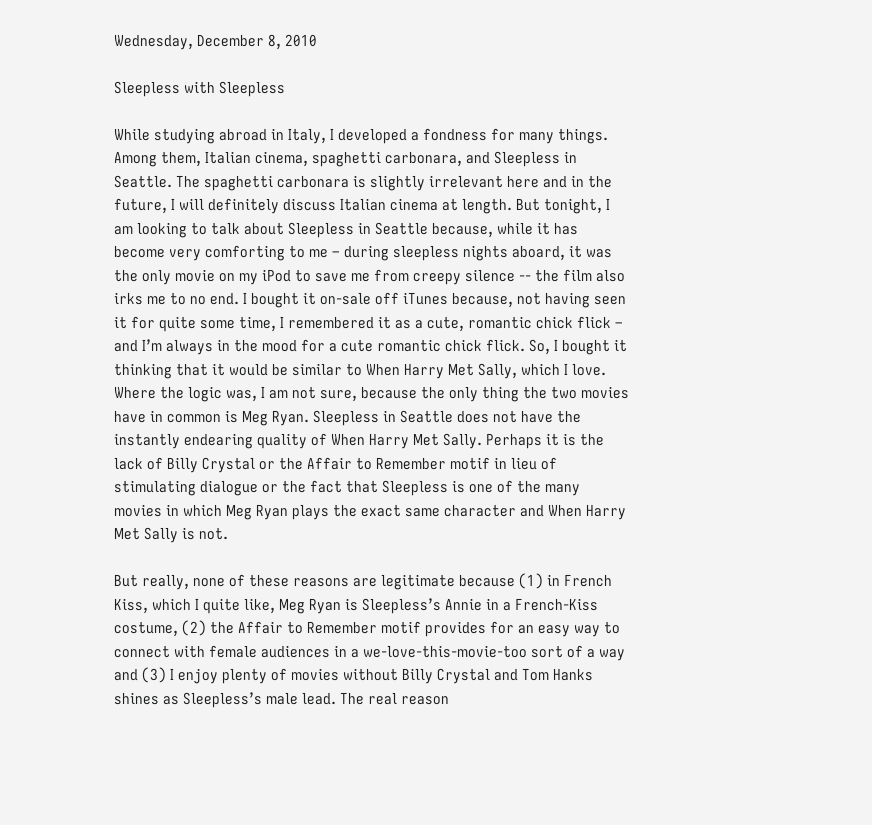Wednesday, December 8, 2010

Sleepless with Sleepless

While studying abroad in Italy, I developed a fondness for many things. Among them, Italian cinema, spaghetti carbonara, and Sleepless in Seattle. The spaghetti carbonara is slightly irrelevant here and in the future, I will definitely discuss Italian cinema at length. But tonight, I am looking to talk about Sleepless in Seattle because, while it has become very comforting to me – during sleepless nights aboard, it was the only movie on my iPod to save me from creepy silence -- the film also irks me to no end. I bought it on-sale off iTunes because, not having seen it for quite some time, I remembered it as a cute, romantic chick flick – and I’m always in the mood for a cute romantic chick flick. So, I bought it thinking that it would be similar to When Harry Met Sally, which I love. Where the logic was, I am not sure, because the only thing the two movies have in common is Meg Ryan. Sleepless in Seattle does not have the instantly endearing quality of When Harry Met Sally. Perhaps it is the lack of Billy Crystal or the Affair to Remember motif in lieu of stimulating dialogue or the fact that Sleepless is one of the many movies in which Meg Ryan plays the exact same character and When Harry Met Sally is not.

But really, none of these reasons are legitimate because (1) in French Kiss, which I quite like, Meg Ryan is Sleepless’s Annie in a French-Kiss costume, (2) the Affair to Remember motif provides for an easy way to connect with female audiences in a we-love-this-movie-too sort of a way and (3) I enjoy plenty of movies without Billy Crystal and Tom Hanks shines as Sleepless’s male lead. The real reason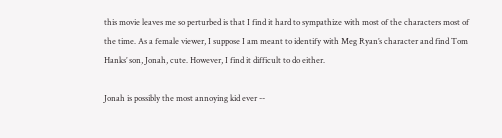this movie leaves me so perturbed is that I find it hard to sympathize with most of the characters most of the time. As a female viewer, I suppose I am meant to identify with Meg Ryan’s character and find Tom Hanks’ son, Jonah, cute. However, I find it difficult to do either.

Jonah is possibly the most annoying kid ever --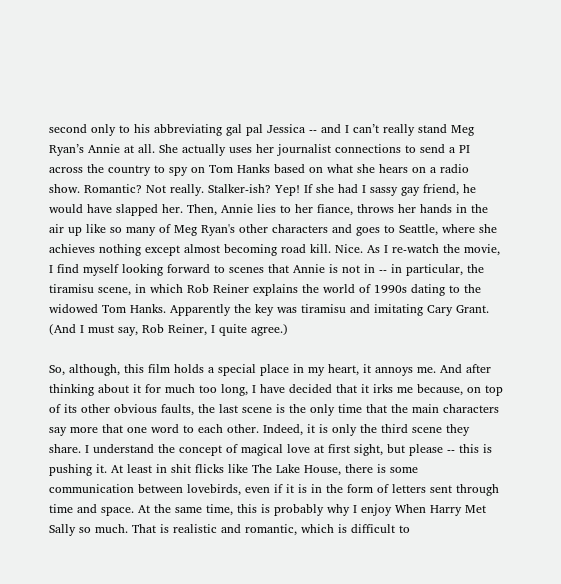second only to his abbreviating gal pal Jessica -- and I can’t really stand Meg Ryan’s Annie at all. She actually uses her journalist connections to send a PI across the country to spy on Tom Hanks based on what she hears on a radio show. Romantic? Not really. Stalker-ish? Yep! If she had I sassy gay friend, he would have slapped her. Then, Annie lies to her fiance, throws her hands in the air up like so many of Meg Ryan's other characters and goes to Seattle, where she achieves nothing except almost becoming road kill. Nice. As I re-watch the movie, I find myself looking forward to scenes that Annie is not in -- in particular, the tiramisu scene, in which Rob Reiner explains the world of 1990s dating to the widowed Tom Hanks. Apparently the key was tiramisu and imitating Cary Grant. (And I must say, Rob Reiner, I quite agree.)

So, although, this film holds a special place in my heart, it annoys me. And after thinking about it for much too long, I have decided that it irks me because, on top of its other obvious faults, the last scene is the only time that the main characters say more that one word to each other. Indeed, it is only the third scene they share. I understand the concept of magical love at first sight, but please -- this is pushing it. At least in shit flicks like The Lake House, there is some communication between lovebirds, even if it is in the form of letters sent through time and space. At the same time, this is probably why I enjoy When Harry Met Sally so much. That is realistic and romantic, which is difficult to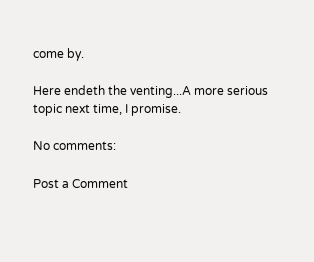come by.

Here endeth the venting...A more serious topic next time, I promise.

No comments:

Post a Comment